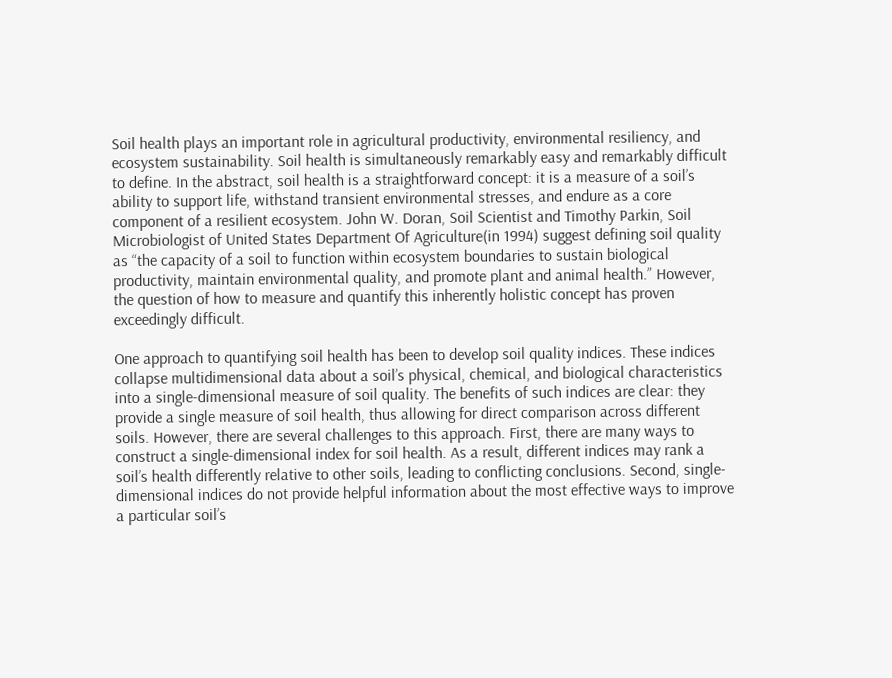Soil health plays an important role in agricultural productivity, environmental resiliency, and ecosystem sustainability. Soil health is simultaneously remarkably easy and remarkably difficult to define. In the abstract, soil health is a straightforward concept: it is a measure of a soil’s ability to support life, withstand transient environmental stresses, and endure as a core component of a resilient ecosystem. John W. Doran, Soil Scientist and Timothy Parkin, Soil Microbiologist of United States Department Of Agriculture(in 1994) suggest defining soil quality as “the capacity of a soil to function within ecosystem boundaries to sustain biological productivity, maintain environmental quality, and promote plant and animal health.” However, the question of how to measure and quantify this inherently holistic concept has proven exceedingly difficult.

One approach to quantifying soil health has been to develop soil quality indices. These indices collapse multidimensional data about a soil’s physical, chemical, and biological characteristics into a single-dimensional measure of soil quality. The benefits of such indices are clear: they provide a single measure of soil health, thus allowing for direct comparison across different soils. However, there are several challenges to this approach. First, there are many ways to construct a single-dimensional index for soil health. As a result, different indices may rank a soil’s health differently relative to other soils, leading to conflicting conclusions. Second, single-dimensional indices do not provide helpful information about the most effective ways to improve a particular soil’s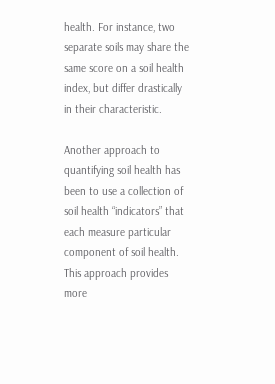health. For instance, two separate soils may share the same score on a soil health index, but differ drastically in their characteristic.

Another approach to quantifying soil health has been to use a collection of soil health “indicators” that each measure particular component of soil health. This approach provides more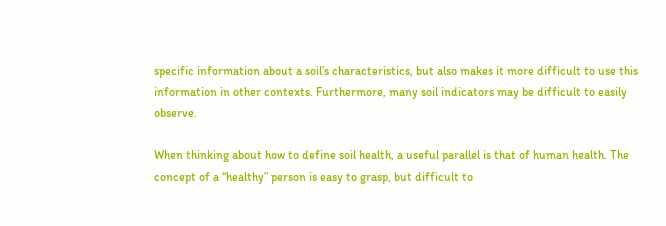specific information about a soil’s characteristics, but also makes it more difficult to use this information in other contexts. Furthermore, many soil indicators may be difficult to easily observe.

When thinking about how to define soil health, a useful parallel is that of human health. The concept of a “healthy” person is easy to grasp, but difficult to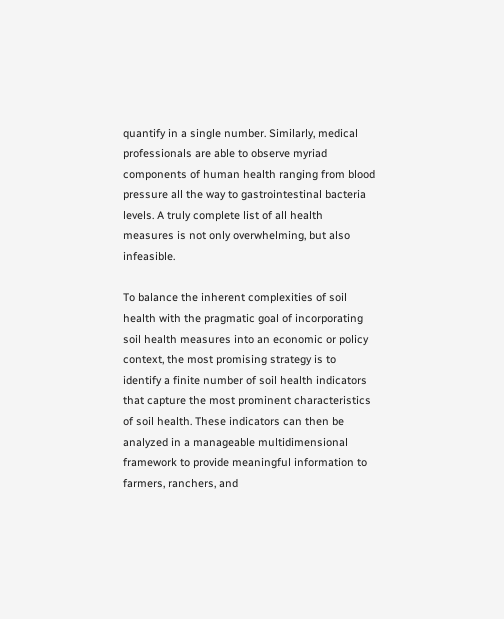quantify in a single number. Similarly, medical professionals are able to observe myriad components of human health ranging from blood pressure all the way to gastrointestinal bacteria levels. A truly complete list of all health measures is not only overwhelming, but also infeasible.

To balance the inherent complexities of soil health with the pragmatic goal of incorporating soil health measures into an economic or policy context, the most promising strategy is to identify a finite number of soil health indicators that capture the most prominent characteristics of soil health. These indicators can then be analyzed in a manageable multidimensional framework to provide meaningful information to farmers, ranchers, and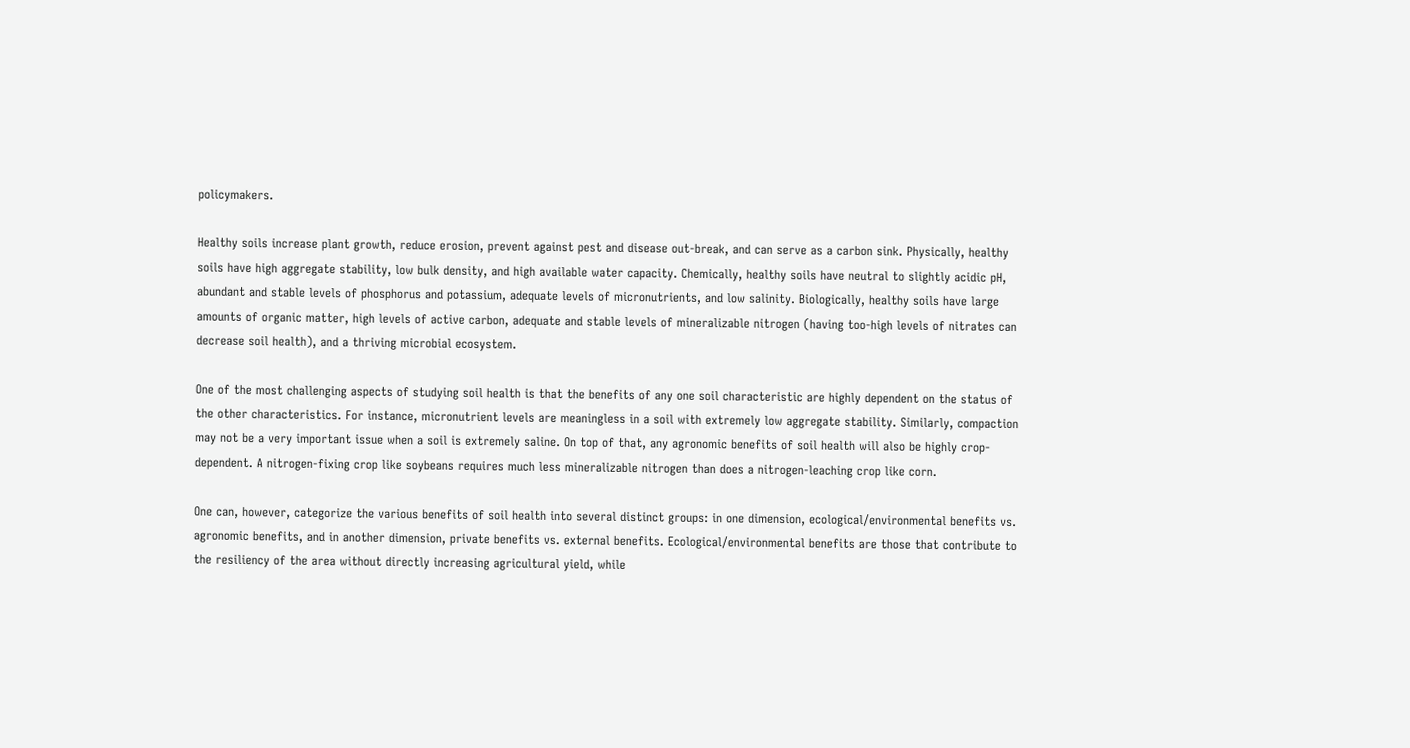policymakers.

Healthy soils increase plant growth, reduce erosion, prevent against pest and disease out-break, and can serve as a carbon sink. Physically, healthy soils have high aggregate stability, low bulk density, and high available water capacity. Chemically, healthy soils have neutral to slightly acidic pH, abundant and stable levels of phosphorus and potassium, adequate levels of micronutrients, and low salinity. Biologically, healthy soils have large amounts of organic matter, high levels of active carbon, adequate and stable levels of mineralizable nitrogen (having too-high levels of nitrates can decrease soil health), and a thriving microbial ecosystem.

One of the most challenging aspects of studying soil health is that the benefits of any one soil characteristic are highly dependent on the status of the other characteristics. For instance, micronutrient levels are meaningless in a soil with extremely low aggregate stability. Similarly, compaction may not be a very important issue when a soil is extremely saline. On top of that, any agronomic benefits of soil health will also be highly crop-dependent. A nitrogen-fixing crop like soybeans requires much less mineralizable nitrogen than does a nitrogen-leaching crop like corn.

One can, however, categorize the various benefits of soil health into several distinct groups: in one dimension, ecological/environmental benefits vs. agronomic benefits, and in another dimension, private benefits vs. external benefits. Ecological/environmental benefits are those that contribute to the resiliency of the area without directly increasing agricultural yield, while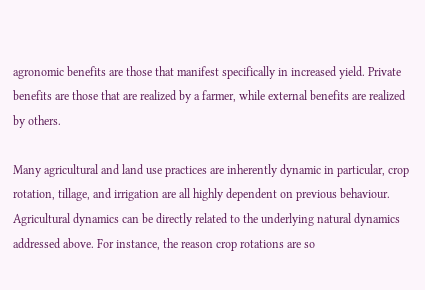agronomic benefits are those that manifest specifically in increased yield. Private benefits are those that are realized by a farmer, while external benefits are realized by others.

Many agricultural and land use practices are inherently dynamic in particular, crop rotation, tillage, and irrigation are all highly dependent on previous behaviour. Agricultural dynamics can be directly related to the underlying natural dynamics addressed above. For instance, the reason crop rotations are so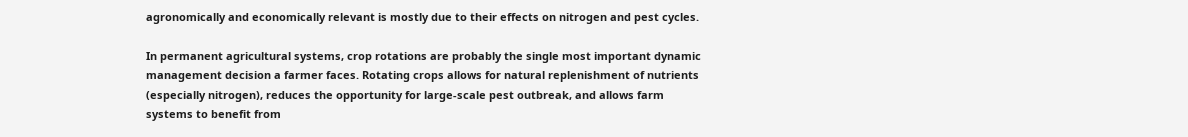agronomically and economically relevant is mostly due to their effects on nitrogen and pest cycles.

In permanent agricultural systems, crop rotations are probably the single most important dynamic management decision a farmer faces. Rotating crops allows for natural replenishment of nutrients (especially nitrogen), reduces the opportunity for large-scale pest outbreak, and allows farm systems to benefit from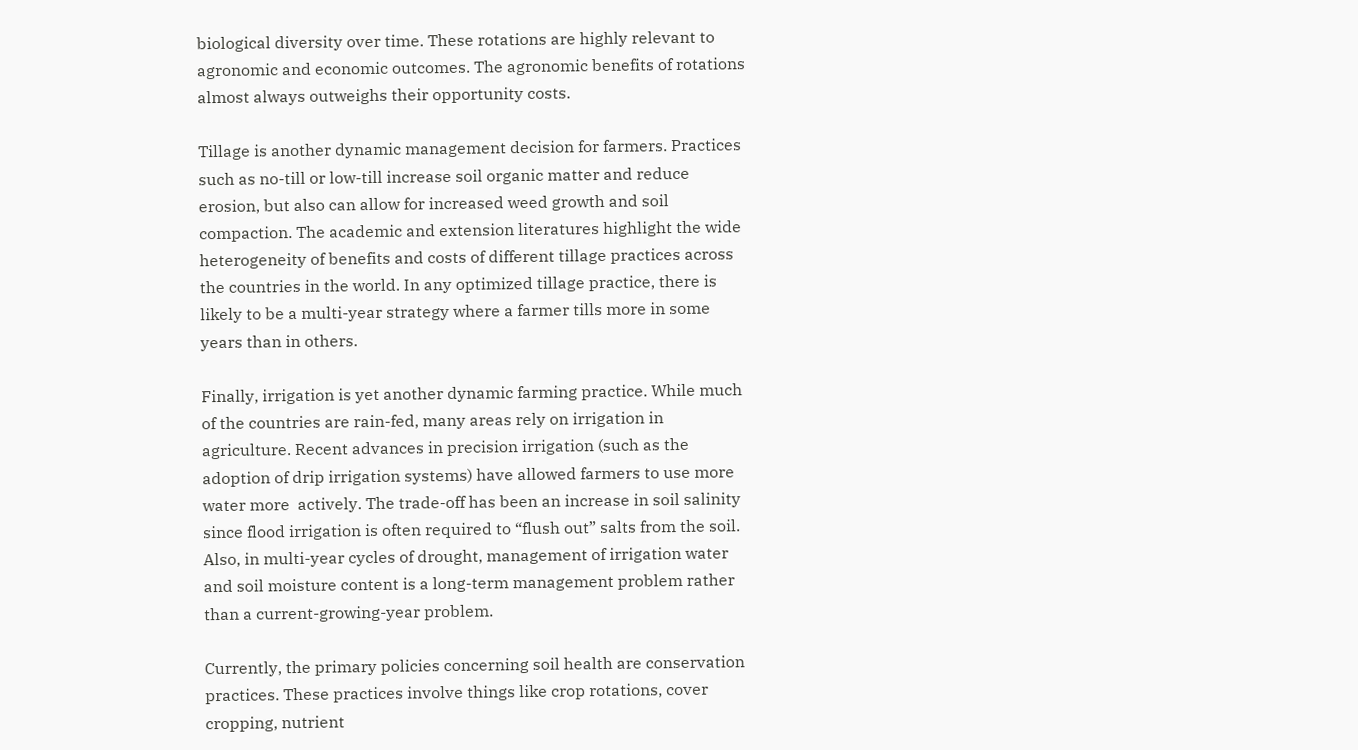biological diversity over time. These rotations are highly relevant to agronomic and economic outcomes. The agronomic benefits of rotations almost always outweighs their opportunity costs.

Tillage is another dynamic management decision for farmers. Practices such as no-till or low-till increase soil organic matter and reduce erosion, but also can allow for increased weed growth and soil compaction. The academic and extension literatures highlight the wide heterogeneity of benefits and costs of different tillage practices across the countries in the world. In any optimized tillage practice, there is likely to be a multi-year strategy where a farmer tills more in some years than in others.

Finally, irrigation is yet another dynamic farming practice. While much of the countries are rain-fed, many areas rely on irrigation in agriculture. Recent advances in precision irrigation (such as the adoption of drip irrigation systems) have allowed farmers to use more water more  actively. The trade-off has been an increase in soil salinity since flood irrigation is often required to “flush out” salts from the soil. Also, in multi-year cycles of drought, management of irrigation water and soil moisture content is a long-term management problem rather than a current-growing-year problem.

Currently, the primary policies concerning soil health are conservation practices. These practices involve things like crop rotations, cover cropping, nutrient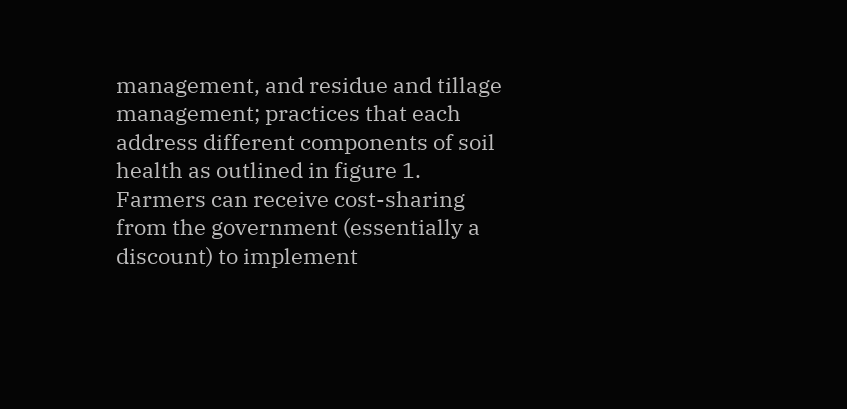management, and residue and tillage management; practices that each address different components of soil health as outlined in figure 1. Farmers can receive cost-sharing from the government (essentially a discount) to implement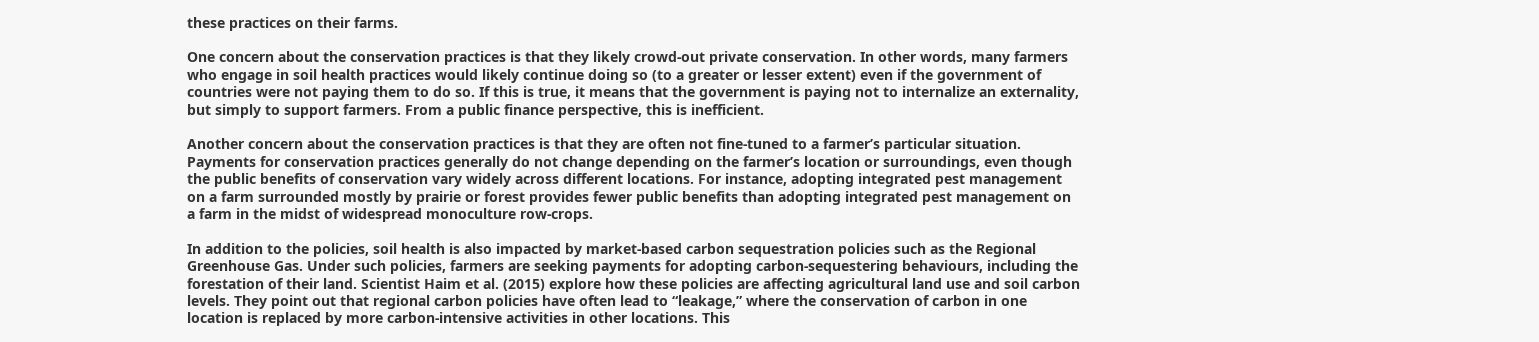these practices on their farms.

One concern about the conservation practices is that they likely crowd-out private conservation. In other words, many farmers who engage in soil health practices would likely continue doing so (to a greater or lesser extent) even if the government of countries were not paying them to do so. If this is true, it means that the government is paying not to internalize an externality, but simply to support farmers. From a public finance perspective, this is inefficient.

Another concern about the conservation practices is that they are often not fine-tuned to a farmer’s particular situation. Payments for conservation practices generally do not change depending on the farmer’s location or surroundings, even though the public benefits of conservation vary widely across different locations. For instance, adopting integrated pest management on a farm surrounded mostly by prairie or forest provides fewer public benefits than adopting integrated pest management on a farm in the midst of widespread monoculture row-crops.

In addition to the policies, soil health is also impacted by market-based carbon sequestration policies such as the Regional Greenhouse Gas. Under such policies, farmers are seeking payments for adopting carbon-sequestering behaviours, including the forestation of their land. Scientist Haim et al. (2015) explore how these policies are affecting agricultural land use and soil carbon levels. They point out that regional carbon policies have often lead to “leakage,” where the conservation of carbon in one location is replaced by more carbon-intensive activities in other locations. This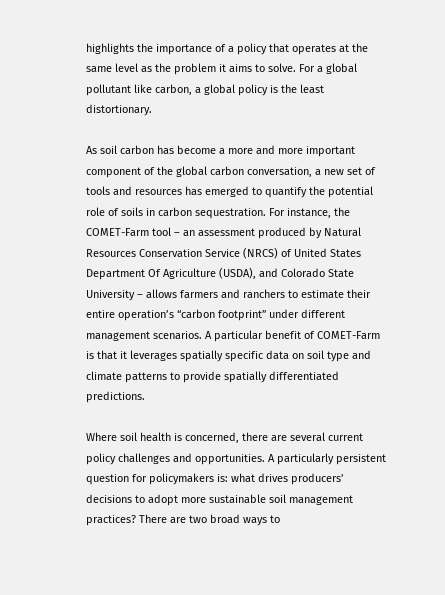highlights the importance of a policy that operates at the same level as the problem it aims to solve. For a global pollutant like carbon, a global policy is the least distortionary.

As soil carbon has become a more and more important component of the global carbon conversation, a new set of tools and resources has emerged to quantify the potential role of soils in carbon sequestration. For instance, the COMET-Farm tool – an assessment produced by Natural Resources Conservation Service (NRCS) of United States Department Of Agriculture (USDA), and Colorado State University – allows farmers and ranchers to estimate their entire operation’s “carbon footprint” under different management scenarios. A particular benefit of COMET-Farm is that it leverages spatially specific data on soil type and climate patterns to provide spatially differentiated predictions.

Where soil health is concerned, there are several current policy challenges and opportunities. A particularly persistent question for policymakers is: what drives producers’ decisions to adopt more sustainable soil management practices? There are two broad ways to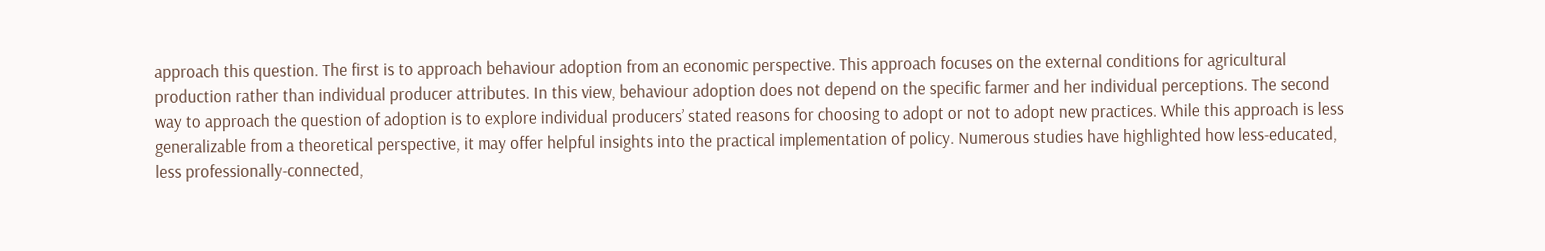approach this question. The first is to approach behaviour adoption from an economic perspective. This approach focuses on the external conditions for agricultural production rather than individual producer attributes. In this view, behaviour adoption does not depend on the specific farmer and her individual perceptions. The second way to approach the question of adoption is to explore individual producers’ stated reasons for choosing to adopt or not to adopt new practices. While this approach is less generalizable from a theoretical perspective, it may offer helpful insights into the practical implementation of policy. Numerous studies have highlighted how less-educated, less professionally-connected,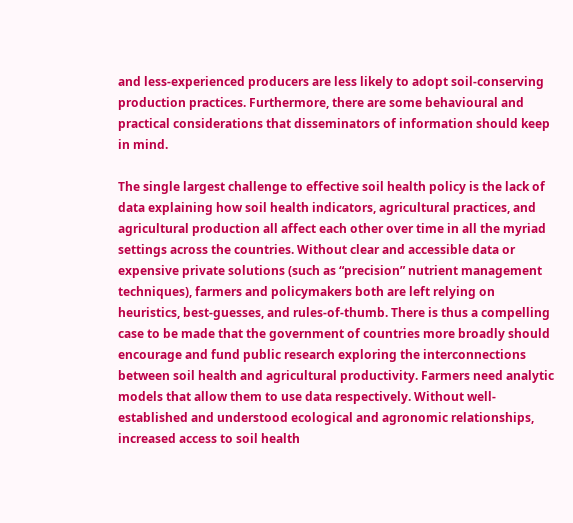and less-experienced producers are less likely to adopt soil-conserving production practices. Furthermore, there are some behavioural and practical considerations that disseminators of information should keep in mind.

The single largest challenge to effective soil health policy is the lack of data explaining how soil health indicators, agricultural practices, and agricultural production all affect each other over time in all the myriad settings across the countries. Without clear and accessible data or expensive private solutions (such as “precision” nutrient management techniques), farmers and policymakers both are left relying on heuristics, best-guesses, and rules-of-thumb. There is thus a compelling case to be made that the government of countries more broadly should encourage and fund public research exploring the interconnections between soil health and agricultural productivity. Farmers need analytic models that allow them to use data respectively. Without well-established and understood ecological and agronomic relationships, increased access to soil health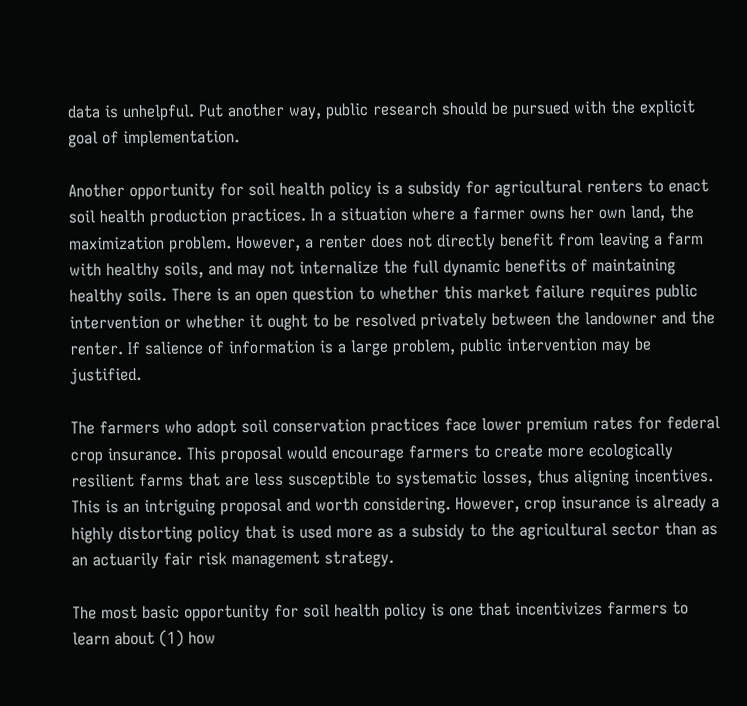data is unhelpful. Put another way, public research should be pursued with the explicit goal of implementation.

Another opportunity for soil health policy is a subsidy for agricultural renters to enact soil health production practices. In a situation where a farmer owns her own land, the maximization problem. However, a renter does not directly benefit from leaving a farm with healthy soils, and may not internalize the full dynamic benefits of maintaining healthy soils. There is an open question to whether this market failure requires public intervention or whether it ought to be resolved privately between the landowner and the renter. If salience of information is a large problem, public intervention may be justified.

The farmers who adopt soil conservation practices face lower premium rates for federal crop insurance. This proposal would encourage farmers to create more ecologically resilient farms that are less susceptible to systematic losses, thus aligning incentives. This is an intriguing proposal and worth considering. However, crop insurance is already a highly distorting policy that is used more as a subsidy to the agricultural sector than as an actuarily fair risk management strategy.

The most basic opportunity for soil health policy is one that incentivizes farmers to learn about (1) how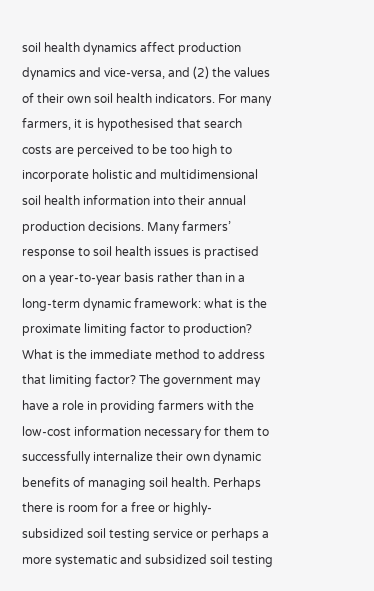soil health dynamics affect production dynamics and vice-versa, and (2) the values of their own soil health indicators. For many farmers, it is hypothesised that search costs are perceived to be too high to incorporate holistic and multidimensional soil health information into their annual production decisions. Many farmers’ response to soil health issues is practised on a year-to-year basis rather than in a long-term dynamic framework: what is the proximate limiting factor to production? What is the immediate method to address that limiting factor? The government may have a role in providing farmers with the low-cost information necessary for them to successfully internalize their own dynamic benefits of managing soil health. Perhaps there is room for a free or highly-subsidized soil testing service or perhaps a more systematic and subsidized soil testing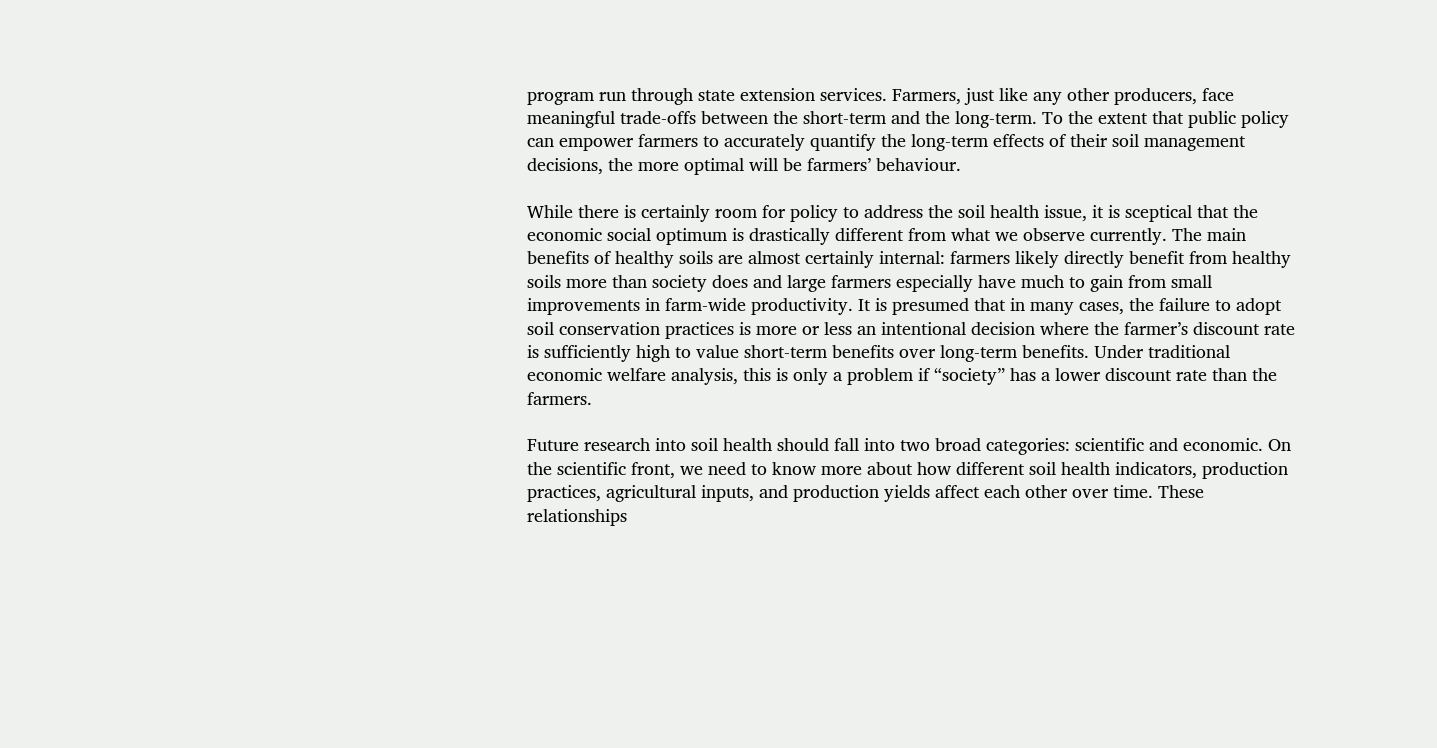program run through state extension services. Farmers, just like any other producers, face meaningful trade-offs between the short-term and the long-term. To the extent that public policy can empower farmers to accurately quantify the long-term effects of their soil management decisions, the more optimal will be farmers’ behaviour.

While there is certainly room for policy to address the soil health issue, it is sceptical that the economic social optimum is drastically different from what we observe currently. The main benefits of healthy soils are almost certainly internal: farmers likely directly benefit from healthy soils more than society does and large farmers especially have much to gain from small improvements in farm-wide productivity. It is presumed that in many cases, the failure to adopt soil conservation practices is more or less an intentional decision where the farmer’s discount rate is sufficiently high to value short-term benefits over long-term benefits. Under traditional economic welfare analysis, this is only a problem if “society” has a lower discount rate than the farmers.

Future research into soil health should fall into two broad categories: scientific and economic. On the scientific front, we need to know more about how different soil health indicators, production practices, agricultural inputs, and production yields affect each other over time. These relationships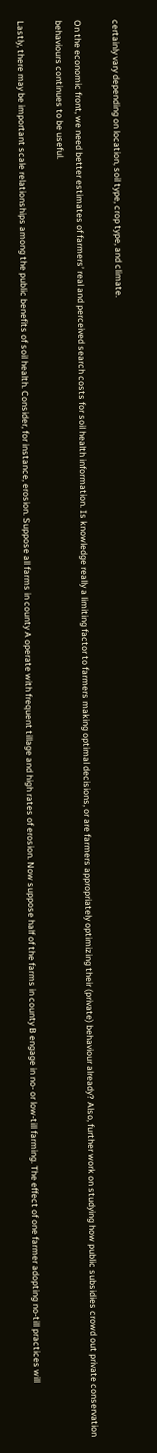certainly vary depending on location, soil type, crop type, and climate.

On the economic front, we need better estimates of farmers’ real and perceived search costs for soil health information. Is knowledge really a limiting factor to farmers making optimal decisions, or are farmers appropriately optimizing their (private) behaviour already? Also, further work on studying how public subsidies crowd out private conservation behaviours continues to be useful.

Lastly, there may be important scale relationships among the public benefits of soil health. Consider, for instance, erosion. Suppose all farms in county A operate with frequent tillage and high rates of erosion. Now suppose half of the farms in county B engage in no- or low-till farming. The effect of one farmer adopting no-till practices will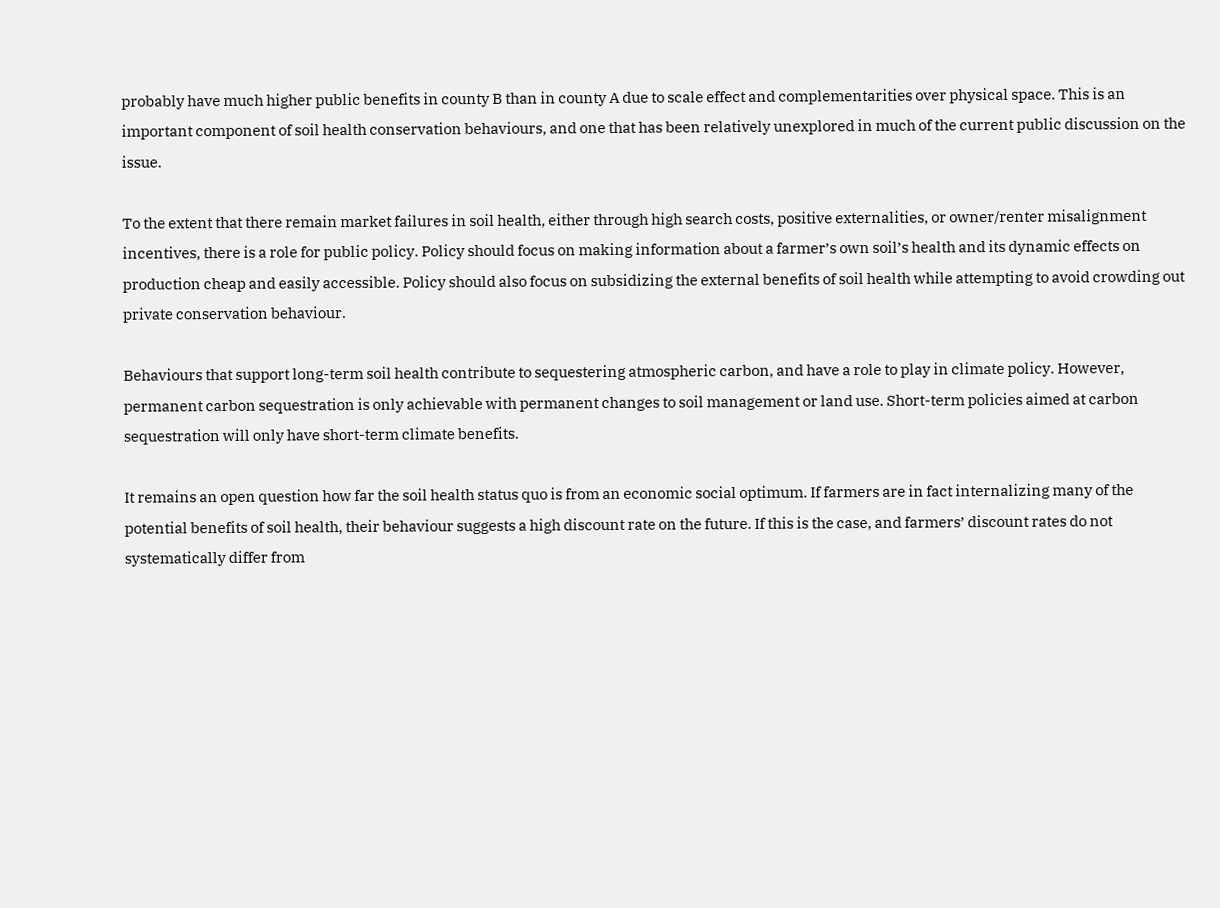probably have much higher public benefits in county B than in county A due to scale effect and complementarities over physical space. This is an important component of soil health conservation behaviours, and one that has been relatively unexplored in much of the current public discussion on the issue.

To the extent that there remain market failures in soil health, either through high search costs, positive externalities, or owner/renter misalignment incentives, there is a role for public policy. Policy should focus on making information about a farmer’s own soil’s health and its dynamic effects on production cheap and easily accessible. Policy should also focus on subsidizing the external benefits of soil health while attempting to avoid crowding out private conservation behaviour.

Behaviours that support long-term soil health contribute to sequestering atmospheric carbon, and have a role to play in climate policy. However, permanent carbon sequestration is only achievable with permanent changes to soil management or land use. Short-term policies aimed at carbon sequestration will only have short-term climate benefits.

It remains an open question how far the soil health status quo is from an economic social optimum. If farmers are in fact internalizing many of the potential benefits of soil health, their behaviour suggests a high discount rate on the future. If this is the case, and farmers’ discount rates do not systematically differ from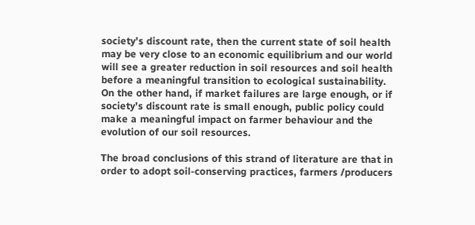society’s discount rate, then the current state of soil health may be very close to an economic equilibrium and our world will see a greater reduction in soil resources and soil health before a meaningful transition to ecological sustainability. On the other hand, if market failures are large enough, or if society’s discount rate is small enough, public policy could make a meaningful impact on farmer behaviour and the evolution of our soil resources.

The broad conclusions of this strand of literature are that in order to adopt soil-conserving practices, farmers /producers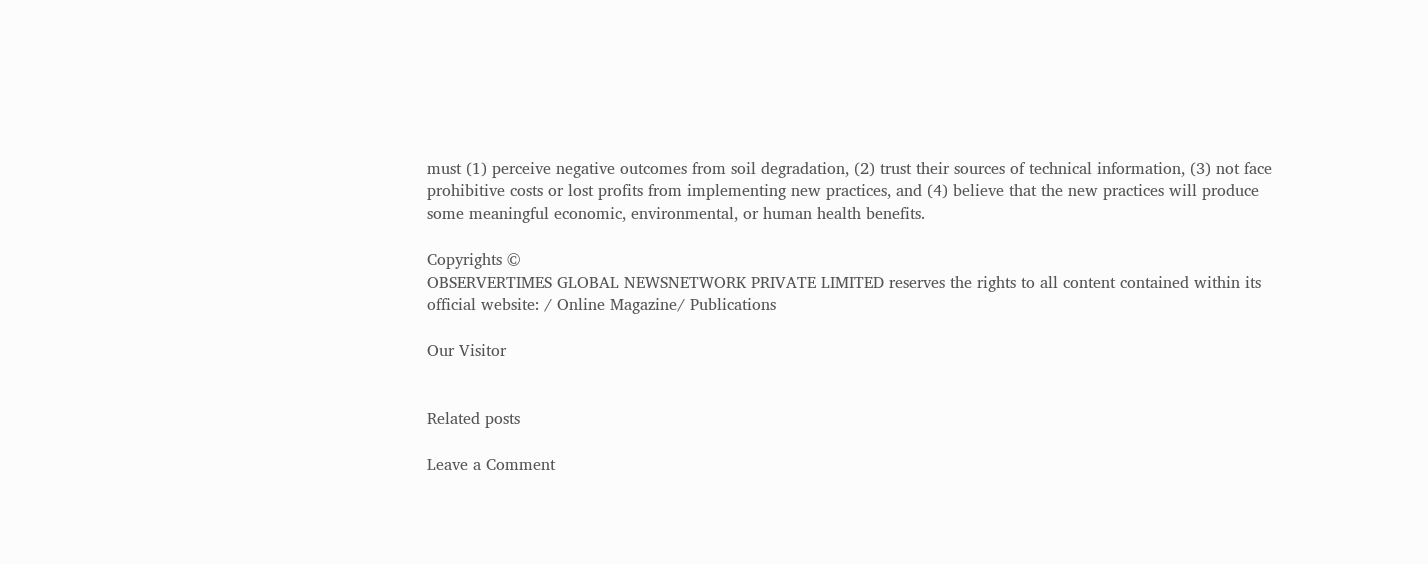must (1) perceive negative outcomes from soil degradation, (2) trust their sources of technical information, (3) not face prohibitive costs or lost profits from implementing new practices, and (4) believe that the new practices will produce some meaningful economic, environmental, or human health benefits.

Copyrights ©
OBSERVERTIMES GLOBAL NEWSNETWORK PRIVATE LIMITED reserves the rights to all content contained within its official website: / Online Magazine/ Publications

Our Visitor


Related posts

Leave a Comment